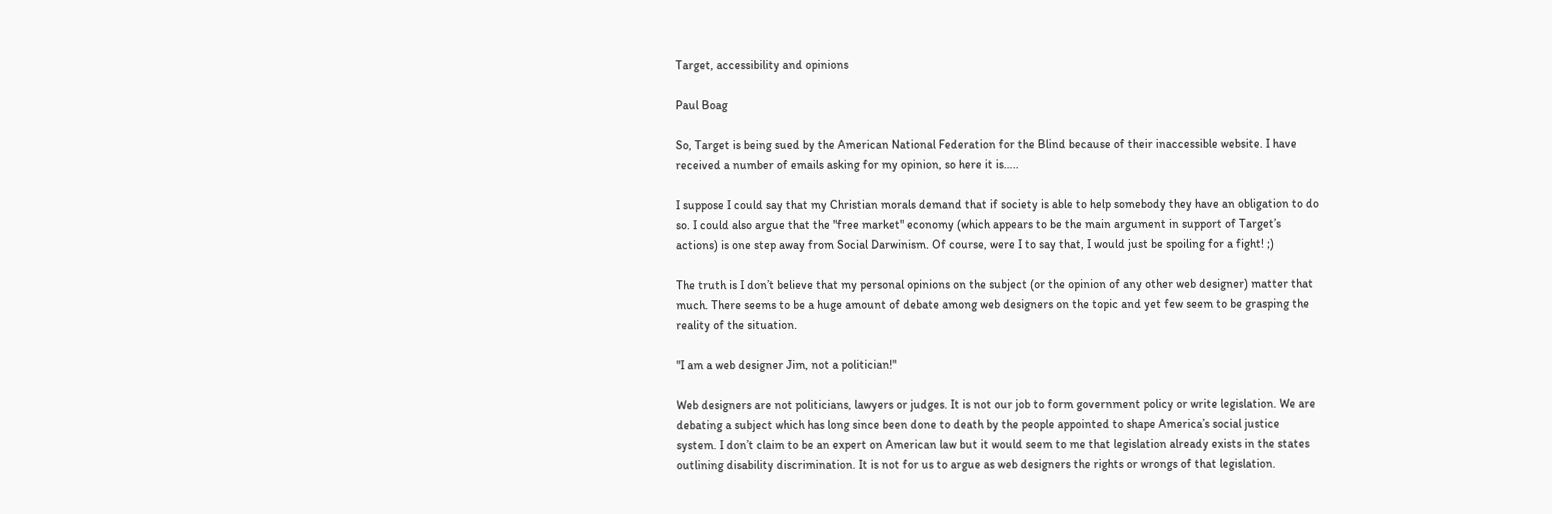Target, accessibility and opinions

Paul Boag

So, Target is being sued by the American National Federation for the Blind because of their inaccessible website. I have received a number of emails asking for my opinion, so here it is…..

I suppose I could say that my Christian morals demand that if society is able to help somebody they have an obligation to do so. I could also argue that the "free market" economy (which appears to be the main argument in support of Target’s actions) is one step away from Social Darwinism. Of course, were I to say that, I would just be spoiling for a fight! ;)

The truth is I don’t believe that my personal opinions on the subject (or the opinion of any other web designer) matter that much. There seems to be a huge amount of debate among web designers on the topic and yet few seem to be grasping the reality of the situation.

"I am a web designer Jim, not a politician!"

Web designers are not politicians, lawyers or judges. It is not our job to form government policy or write legislation. We are debating a subject which has long since been done to death by the people appointed to shape America’s social justice system. I don’t claim to be an expert on American law but it would seem to me that legislation already exists in the states outlining disability discrimination. It is not for us to argue as web designers the rights or wrongs of that legislation.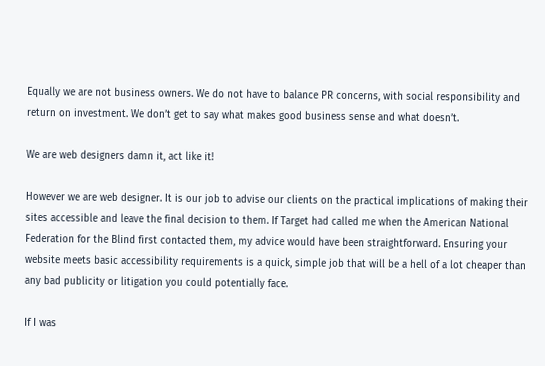Equally we are not business owners. We do not have to balance PR concerns, with social responsibility and return on investment. We don’t get to say what makes good business sense and what doesn’t.

We are web designers damn it, act like it!

However we are web designer. It is our job to advise our clients on the practical implications of making their sites accessible and leave the final decision to them. If Target had called me when the American National Federation for the Blind first contacted them, my advice would have been straightforward. Ensuring your website meets basic accessibility requirements is a quick, simple job that will be a hell of a lot cheaper than any bad publicity or litigation you could potentially face.

If I was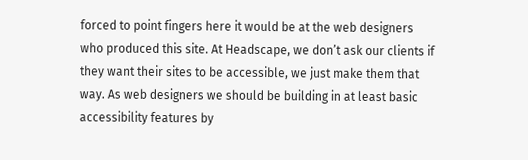forced to point fingers here it would be at the web designers who produced this site. At Headscape, we don’t ask our clients if they want their sites to be accessible, we just make them that way. As web designers we should be building in at least basic accessibility features by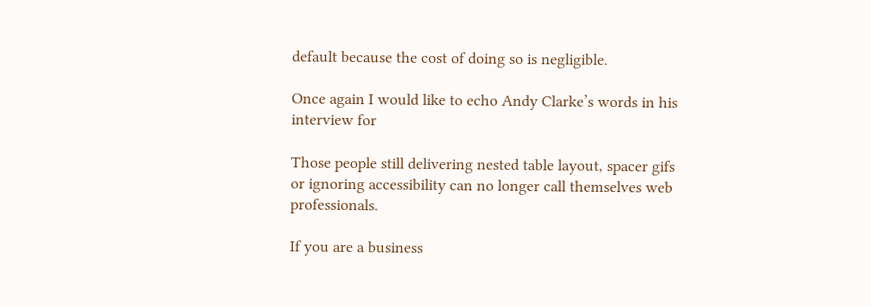default because the cost of doing so is negligible.

Once again I would like to echo Andy Clarke’s words in his interview for

Those people still delivering nested table layout, spacer gifs or ignoring accessibility can no longer call themselves web professionals.

If you are a business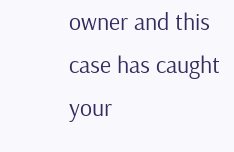owner and this case has caught your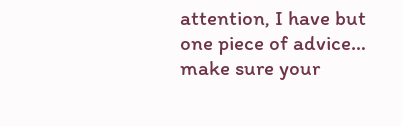attention, I have but one piece of advice… make sure your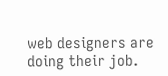web designers are doing their job.